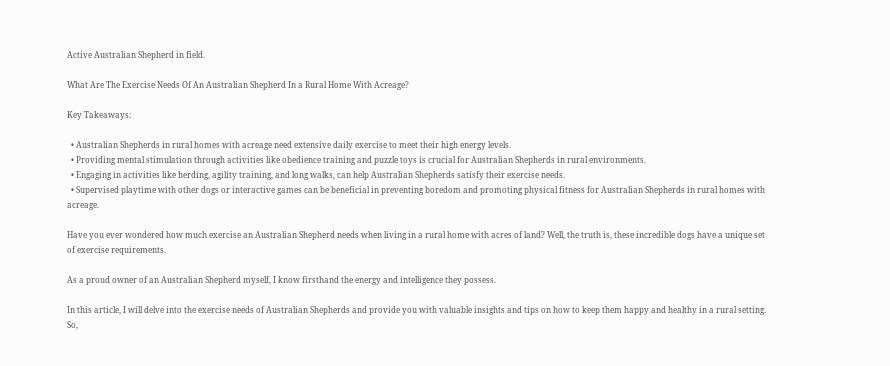Active Australian Shepherd in field.

What Are The Exercise Needs Of An Australian Shepherd In a Rural Home With Acreage?

Key Takeaways:

  • Australian Shepherds in rural homes with acreage need extensive daily exercise to meet their high energy levels.
  • Providing mental stimulation through activities like obedience training and puzzle toys is crucial for Australian Shepherds in rural environments.
  • Engaging in activities like herding, agility training, and long walks, can help Australian Shepherds satisfy their exercise needs.
  • Supervised playtime with other dogs or interactive games can be beneficial in preventing boredom and promoting physical fitness for Australian Shepherds in rural homes with acreage.

Have you ever wondered how much exercise an Australian Shepherd needs when living in a rural home with acres of land? Well, the truth is, these incredible dogs have a unique set of exercise requirements.

As a proud owner of an Australian Shepherd myself, I know firsthand the energy and intelligence they possess.

In this article, I will delve into the exercise needs of Australian Shepherds and provide you with valuable insights and tips on how to keep them happy and healthy in a rural setting. So,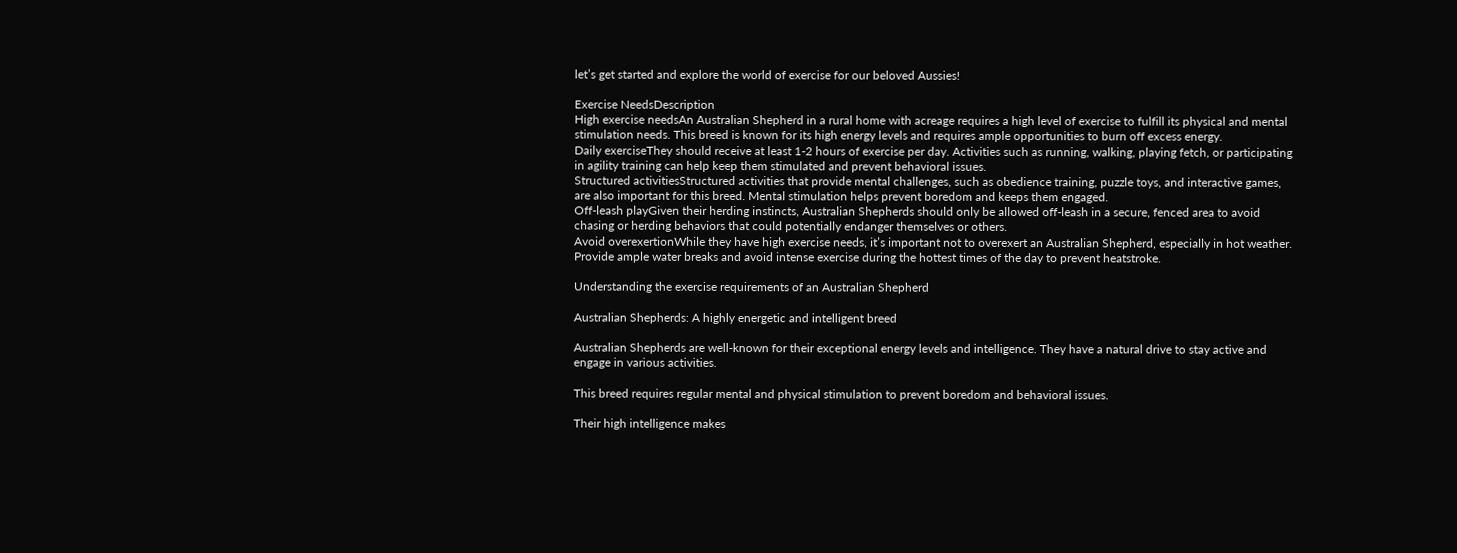let’s get started and explore the world of exercise for our beloved Aussies!

Exercise NeedsDescription
High exercise needsAn Australian Shepherd in a rural home with acreage requires a high level of exercise to fulfill its physical and mental stimulation needs. This breed is known for its high energy levels and requires ample opportunities to burn off excess energy.
Daily exerciseThey should receive at least 1-2 hours of exercise per day. Activities such as running, walking, playing fetch, or participating in agility training can help keep them stimulated and prevent behavioral issues.
Structured activitiesStructured activities that provide mental challenges, such as obedience training, puzzle toys, and interactive games, are also important for this breed. Mental stimulation helps prevent boredom and keeps them engaged.
Off-leash playGiven their herding instincts, Australian Shepherds should only be allowed off-leash in a secure, fenced area to avoid chasing or herding behaviors that could potentially endanger themselves or others.
Avoid overexertionWhile they have high exercise needs, it’s important not to overexert an Australian Shepherd, especially in hot weather. Provide ample water breaks and avoid intense exercise during the hottest times of the day to prevent heatstroke.

Understanding the exercise requirements of an Australian Shepherd

Australian Shepherds: A highly energetic and intelligent breed

Australian Shepherds are well-known for their exceptional energy levels and intelligence. They have a natural drive to stay active and engage in various activities.

This breed requires regular mental and physical stimulation to prevent boredom and behavioral issues.

Their high intelligence makes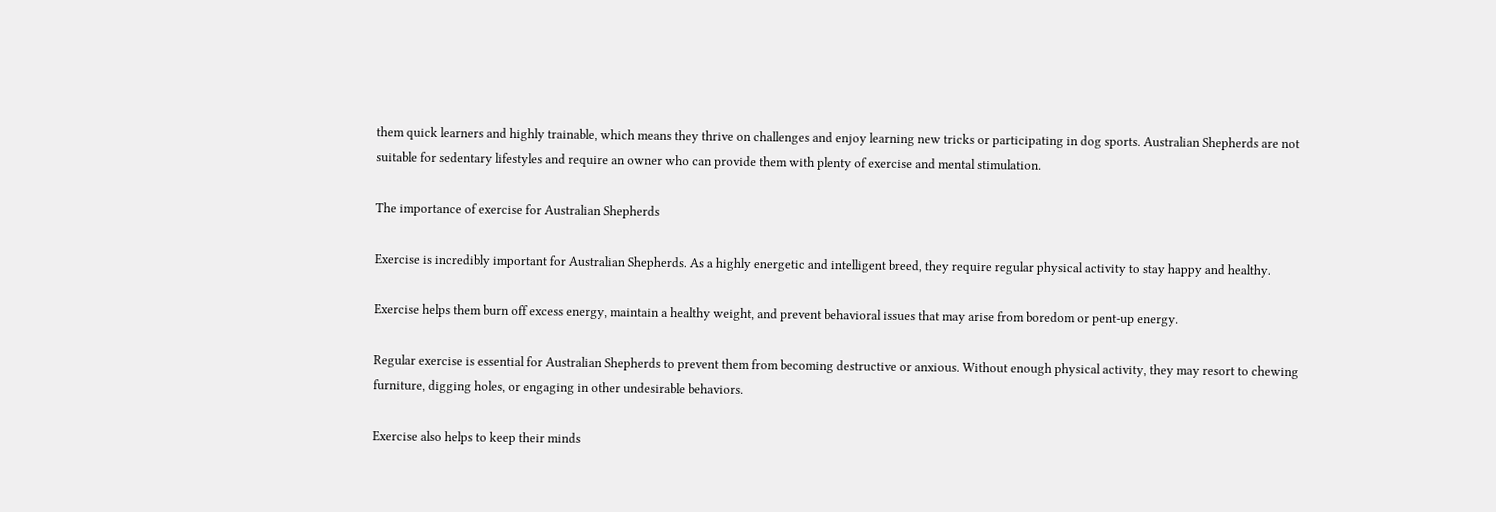them quick learners and highly trainable, which means they thrive on challenges and enjoy learning new tricks or participating in dog sports. Australian Shepherds are not suitable for sedentary lifestyles and require an owner who can provide them with plenty of exercise and mental stimulation.

The importance of exercise for Australian Shepherds

Exercise is incredibly important for Australian Shepherds. As a highly energetic and intelligent breed, they require regular physical activity to stay happy and healthy.

Exercise helps them burn off excess energy, maintain a healthy weight, and prevent behavioral issues that may arise from boredom or pent-up energy.

Regular exercise is essential for Australian Shepherds to prevent them from becoming destructive or anxious. Without enough physical activity, they may resort to chewing furniture, digging holes, or engaging in other undesirable behaviors.

Exercise also helps to keep their minds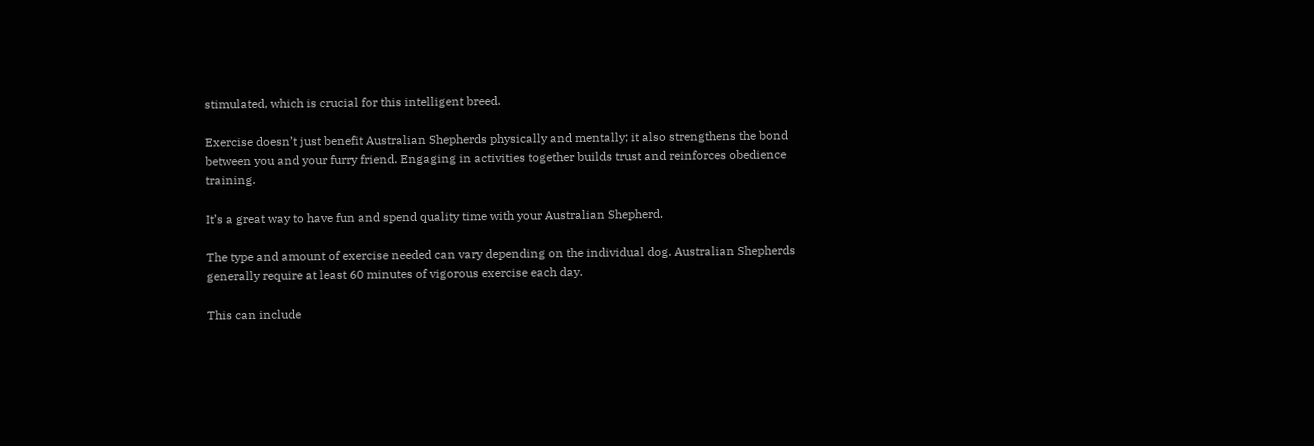stimulated, which is crucial for this intelligent breed.

Exercise doesn’t just benefit Australian Shepherds physically and mentally; it also strengthens the bond between you and your furry friend. Engaging in activities together builds trust and reinforces obedience training.

It’s a great way to have fun and spend quality time with your Australian Shepherd.

The type and amount of exercise needed can vary depending on the individual dog. Australian Shepherds generally require at least 60 minutes of vigorous exercise each day.

This can include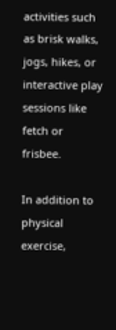activities such as brisk walks, jogs, hikes, or interactive play sessions like fetch or frisbee.

In addition to physical exercise,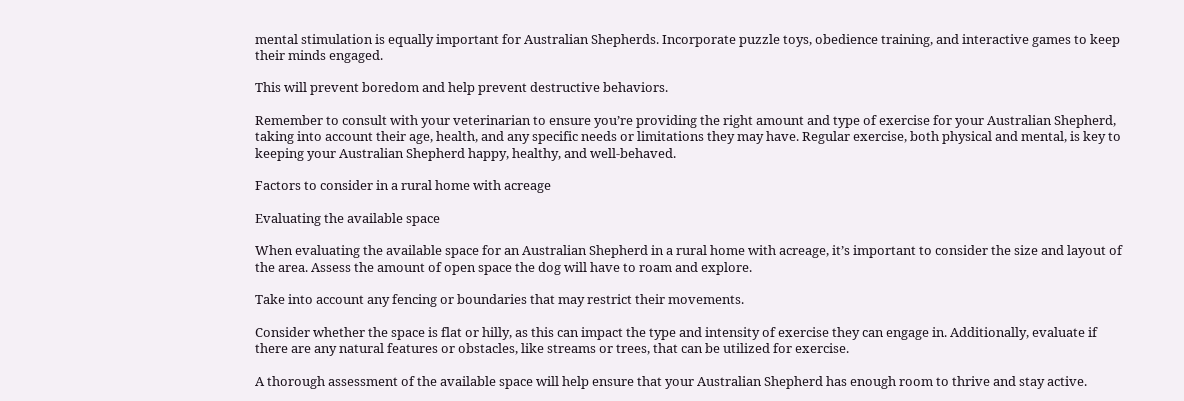mental stimulation is equally important for Australian Shepherds. Incorporate puzzle toys, obedience training, and interactive games to keep their minds engaged.

This will prevent boredom and help prevent destructive behaviors.

Remember to consult with your veterinarian to ensure you’re providing the right amount and type of exercise for your Australian Shepherd, taking into account their age, health, and any specific needs or limitations they may have. Regular exercise, both physical and mental, is key to keeping your Australian Shepherd happy, healthy, and well-behaved.

Factors to consider in a rural home with acreage

Evaluating the available space

When evaluating the available space for an Australian Shepherd in a rural home with acreage, it’s important to consider the size and layout of the area. Assess the amount of open space the dog will have to roam and explore.

Take into account any fencing or boundaries that may restrict their movements.

Consider whether the space is flat or hilly, as this can impact the type and intensity of exercise they can engage in. Additionally, evaluate if there are any natural features or obstacles, like streams or trees, that can be utilized for exercise.

A thorough assessment of the available space will help ensure that your Australian Shepherd has enough room to thrive and stay active.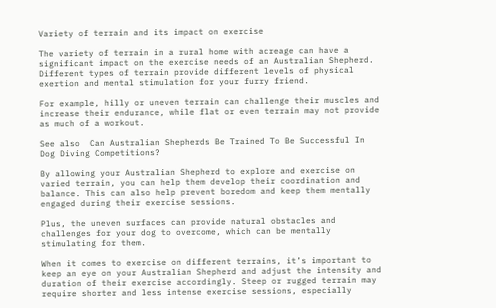Variety of terrain and its impact on exercise

The variety of terrain in a rural home with acreage can have a significant impact on the exercise needs of an Australian Shepherd. Different types of terrain provide different levels of physical exertion and mental stimulation for your furry friend.

For example, hilly or uneven terrain can challenge their muscles and increase their endurance, while flat or even terrain may not provide as much of a workout.

See also  Can Australian Shepherds Be Trained To Be Successful In Dog Diving Competitions?

By allowing your Australian Shepherd to explore and exercise on varied terrain, you can help them develop their coordination and balance. This can also help prevent boredom and keep them mentally engaged during their exercise sessions.

Plus, the uneven surfaces can provide natural obstacles and challenges for your dog to overcome, which can be mentally stimulating for them.

When it comes to exercise on different terrains, it’s important to keep an eye on your Australian Shepherd and adjust the intensity and duration of their exercise accordingly. Steep or rugged terrain may require shorter and less intense exercise sessions, especially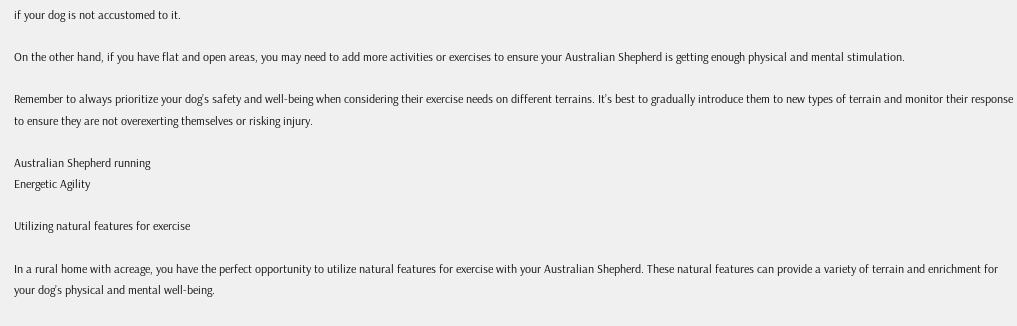if your dog is not accustomed to it.

On the other hand, if you have flat and open areas, you may need to add more activities or exercises to ensure your Australian Shepherd is getting enough physical and mental stimulation.

Remember to always prioritize your dog’s safety and well-being when considering their exercise needs on different terrains. It’s best to gradually introduce them to new types of terrain and monitor their response to ensure they are not overexerting themselves or risking injury.

Australian Shepherd running
Energetic Agility

Utilizing natural features for exercise

In a rural home with acreage, you have the perfect opportunity to utilize natural features for exercise with your Australian Shepherd. These natural features can provide a variety of terrain and enrichment for your dog’s physical and mental well-being.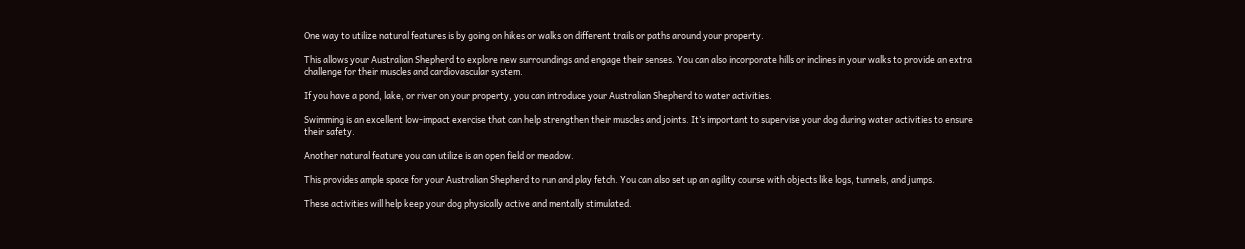One way to utilize natural features is by going on hikes or walks on different trails or paths around your property.

This allows your Australian Shepherd to explore new surroundings and engage their senses. You can also incorporate hills or inclines in your walks to provide an extra challenge for their muscles and cardiovascular system.

If you have a pond, lake, or river on your property, you can introduce your Australian Shepherd to water activities.

Swimming is an excellent low-impact exercise that can help strengthen their muscles and joints. It’s important to supervise your dog during water activities to ensure their safety.

Another natural feature you can utilize is an open field or meadow.

This provides ample space for your Australian Shepherd to run and play fetch. You can also set up an agility course with objects like logs, tunnels, and jumps.

These activities will help keep your dog physically active and mentally stimulated.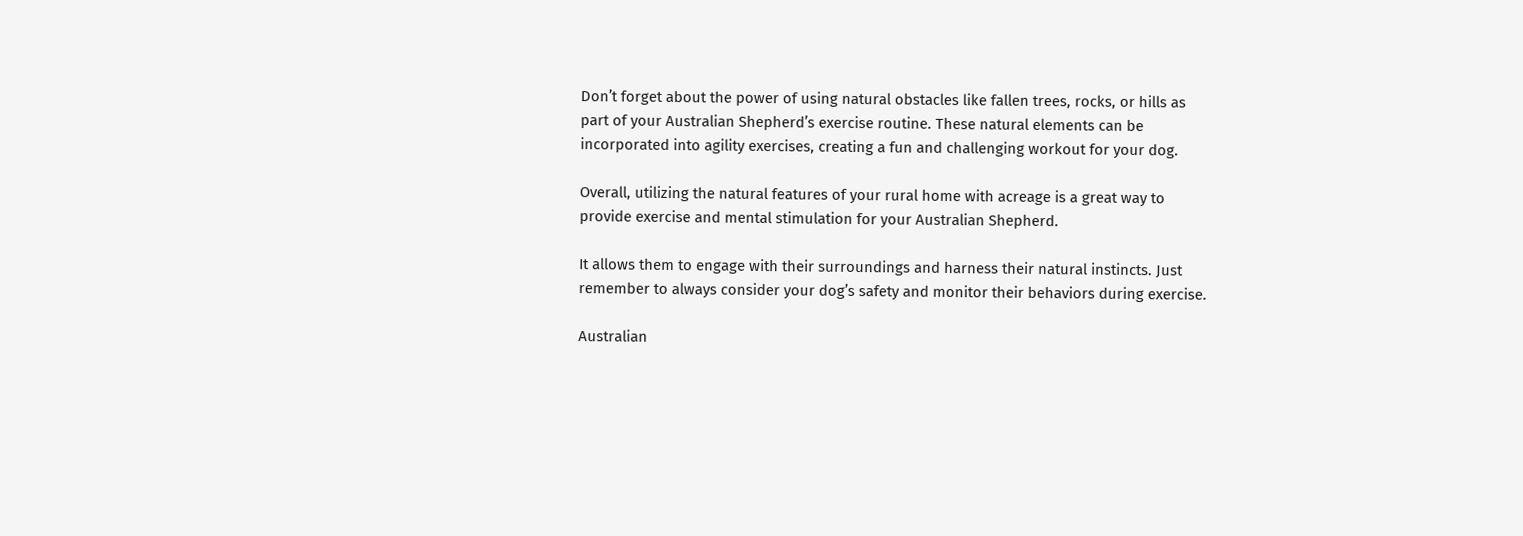Don’t forget about the power of using natural obstacles like fallen trees, rocks, or hills as part of your Australian Shepherd’s exercise routine. These natural elements can be incorporated into agility exercises, creating a fun and challenging workout for your dog.

Overall, utilizing the natural features of your rural home with acreage is a great way to provide exercise and mental stimulation for your Australian Shepherd.

It allows them to engage with their surroundings and harness their natural instincts. Just remember to always consider your dog’s safety and monitor their behaviors during exercise.

Australian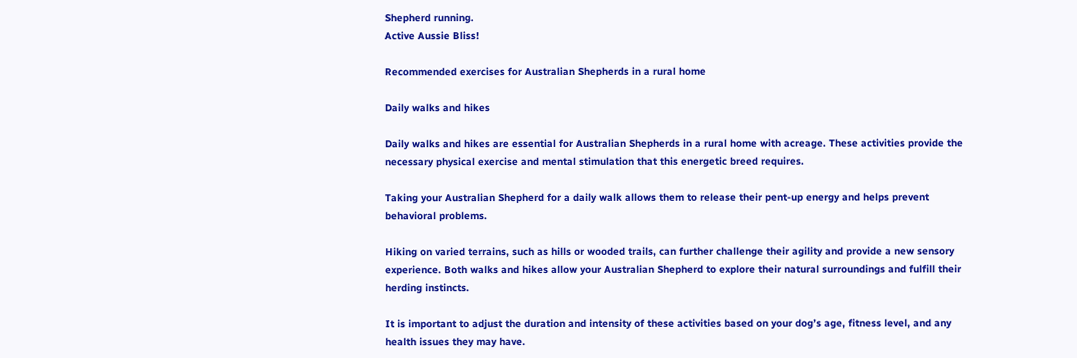Shepherd running.
Active Aussie Bliss!

Recommended exercises for Australian Shepherds in a rural home

Daily walks and hikes

Daily walks and hikes are essential for Australian Shepherds in a rural home with acreage. These activities provide the necessary physical exercise and mental stimulation that this energetic breed requires.

Taking your Australian Shepherd for a daily walk allows them to release their pent-up energy and helps prevent behavioral problems.

Hiking on varied terrains, such as hills or wooded trails, can further challenge their agility and provide a new sensory experience. Both walks and hikes allow your Australian Shepherd to explore their natural surroundings and fulfill their herding instincts.

It is important to adjust the duration and intensity of these activities based on your dog’s age, fitness level, and any health issues they may have.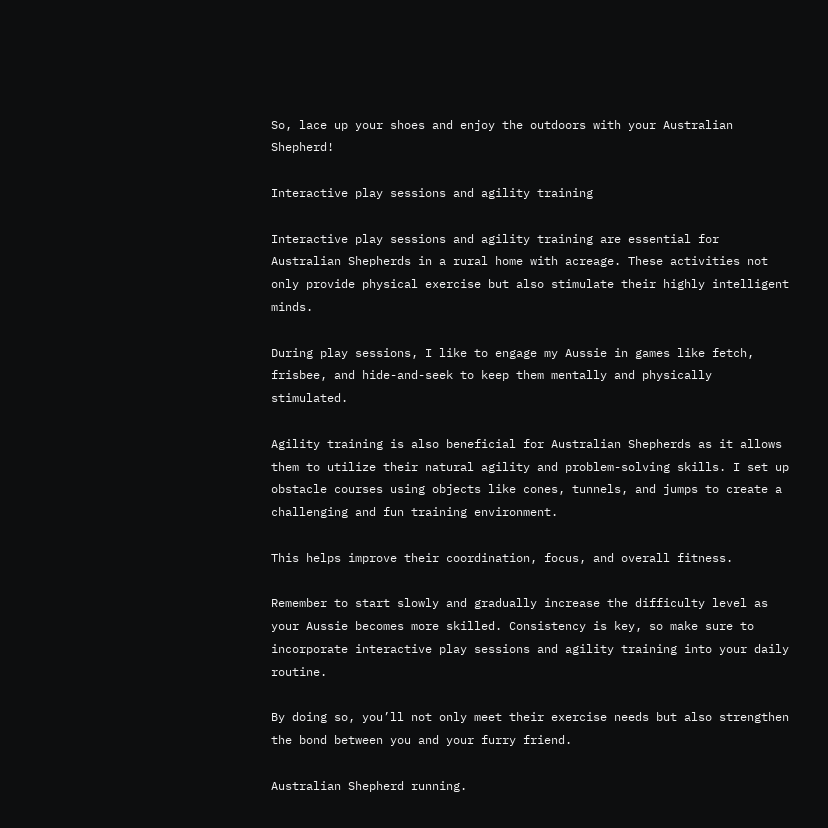So, lace up your shoes and enjoy the outdoors with your Australian Shepherd!

Interactive play sessions and agility training

Interactive play sessions and agility training are essential for Australian Shepherds in a rural home with acreage. These activities not only provide physical exercise but also stimulate their highly intelligent minds.

During play sessions, I like to engage my Aussie in games like fetch, frisbee, and hide-and-seek to keep them mentally and physically stimulated.

Agility training is also beneficial for Australian Shepherds as it allows them to utilize their natural agility and problem-solving skills. I set up obstacle courses using objects like cones, tunnels, and jumps to create a challenging and fun training environment.

This helps improve their coordination, focus, and overall fitness.

Remember to start slowly and gradually increase the difficulty level as your Aussie becomes more skilled. Consistency is key, so make sure to incorporate interactive play sessions and agility training into your daily routine.

By doing so, you’ll not only meet their exercise needs but also strengthen the bond between you and your furry friend.

Australian Shepherd running.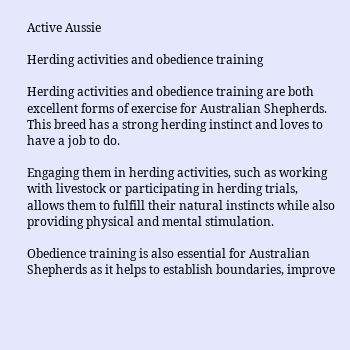Active Aussie

Herding activities and obedience training

Herding activities and obedience training are both excellent forms of exercise for Australian Shepherds. This breed has a strong herding instinct and loves to have a job to do.

Engaging them in herding activities, such as working with livestock or participating in herding trials, allows them to fulfill their natural instincts while also providing physical and mental stimulation.

Obedience training is also essential for Australian Shepherds as it helps to establish boundaries, improve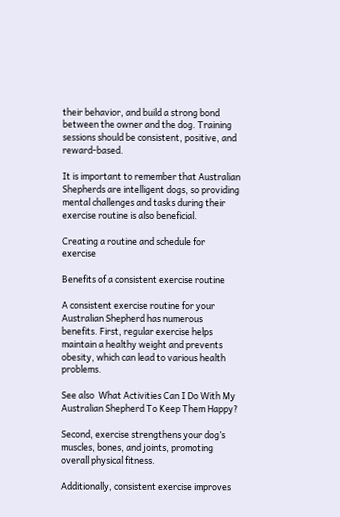their behavior, and build a strong bond between the owner and the dog. Training sessions should be consistent, positive, and reward-based.

It is important to remember that Australian Shepherds are intelligent dogs, so providing mental challenges and tasks during their exercise routine is also beneficial.

Creating a routine and schedule for exercise

Benefits of a consistent exercise routine

A consistent exercise routine for your Australian Shepherd has numerous benefits. First, regular exercise helps maintain a healthy weight and prevents obesity, which can lead to various health problems.

See also  What Activities Can I Do With My Australian Shepherd To Keep Them Happy?

Second, exercise strengthens your dog’s muscles, bones, and joints, promoting overall physical fitness.

Additionally, consistent exercise improves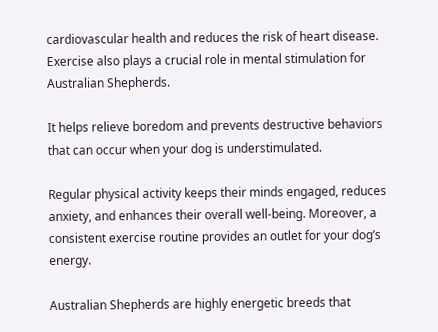cardiovascular health and reduces the risk of heart disease. Exercise also plays a crucial role in mental stimulation for Australian Shepherds.

It helps relieve boredom and prevents destructive behaviors that can occur when your dog is understimulated.

Regular physical activity keeps their minds engaged, reduces anxiety, and enhances their overall well-being. Moreover, a consistent exercise routine provides an outlet for your dog’s energy.

Australian Shepherds are highly energetic breeds that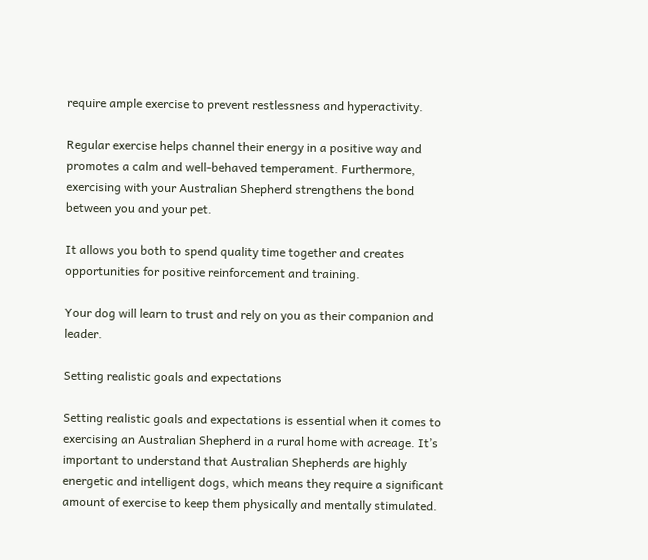require ample exercise to prevent restlessness and hyperactivity.

Regular exercise helps channel their energy in a positive way and promotes a calm and well-behaved temperament. Furthermore, exercising with your Australian Shepherd strengthens the bond between you and your pet.

It allows you both to spend quality time together and creates opportunities for positive reinforcement and training.

Your dog will learn to trust and rely on you as their companion and leader.

Setting realistic goals and expectations

Setting realistic goals and expectations is essential when it comes to exercising an Australian Shepherd in a rural home with acreage. It’s important to understand that Australian Shepherds are highly energetic and intelligent dogs, which means they require a significant amount of exercise to keep them physically and mentally stimulated.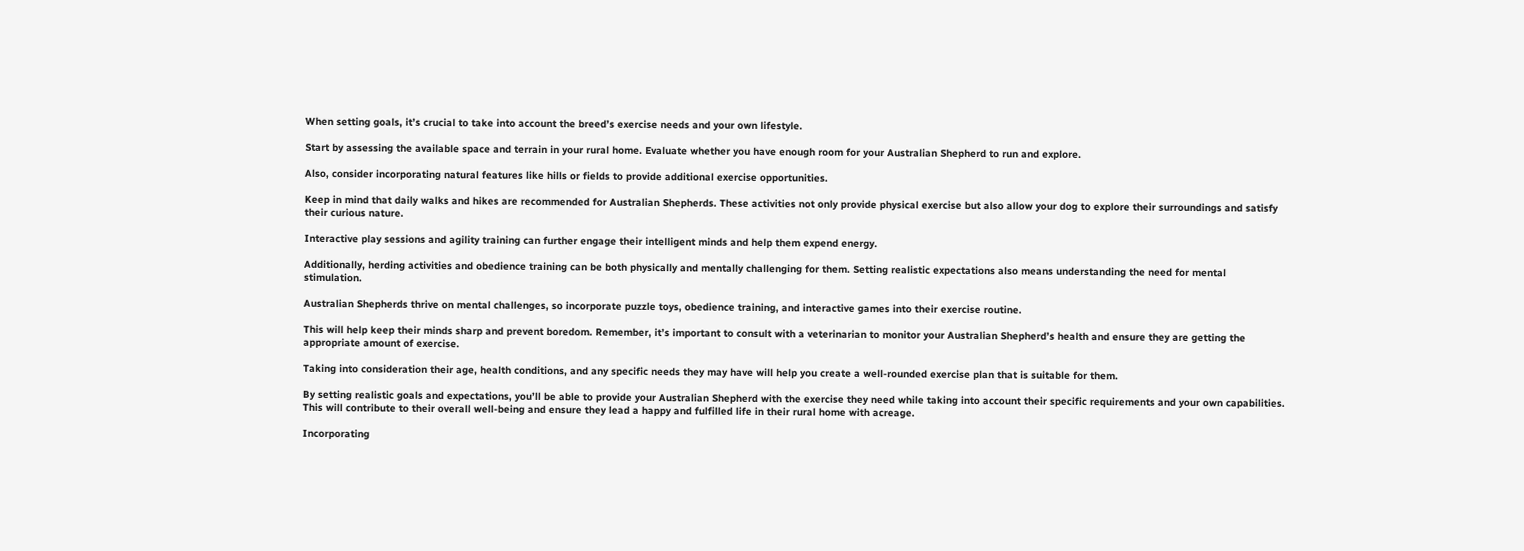When setting goals, it’s crucial to take into account the breed’s exercise needs and your own lifestyle.

Start by assessing the available space and terrain in your rural home. Evaluate whether you have enough room for your Australian Shepherd to run and explore.

Also, consider incorporating natural features like hills or fields to provide additional exercise opportunities.

Keep in mind that daily walks and hikes are recommended for Australian Shepherds. These activities not only provide physical exercise but also allow your dog to explore their surroundings and satisfy their curious nature.

Interactive play sessions and agility training can further engage their intelligent minds and help them expend energy.

Additionally, herding activities and obedience training can be both physically and mentally challenging for them. Setting realistic expectations also means understanding the need for mental stimulation.

Australian Shepherds thrive on mental challenges, so incorporate puzzle toys, obedience training, and interactive games into their exercise routine.

This will help keep their minds sharp and prevent boredom. Remember, it’s important to consult with a veterinarian to monitor your Australian Shepherd’s health and ensure they are getting the appropriate amount of exercise.

Taking into consideration their age, health conditions, and any specific needs they may have will help you create a well-rounded exercise plan that is suitable for them.

By setting realistic goals and expectations, you’ll be able to provide your Australian Shepherd with the exercise they need while taking into account their specific requirements and your own capabilities. This will contribute to their overall well-being and ensure they lead a happy and fulfilled life in their rural home with acreage.

Incorporating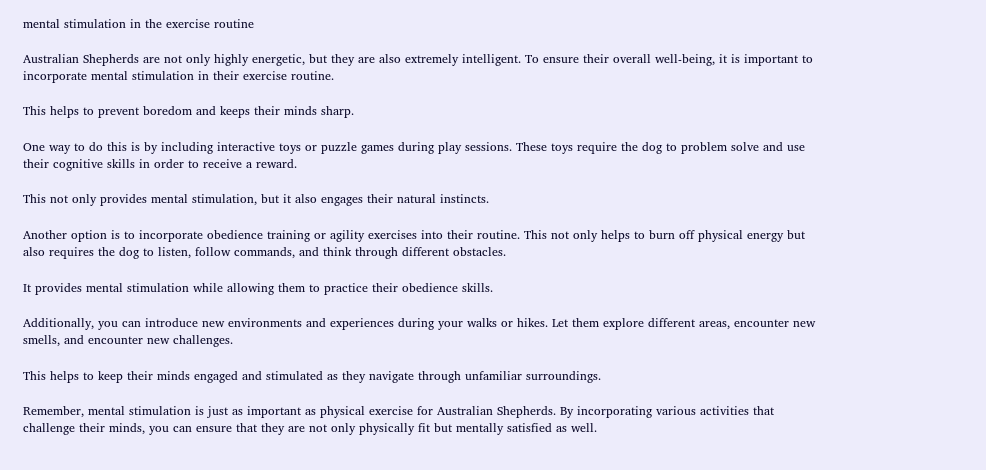mental stimulation in the exercise routine

Australian Shepherds are not only highly energetic, but they are also extremely intelligent. To ensure their overall well-being, it is important to incorporate mental stimulation in their exercise routine.

This helps to prevent boredom and keeps their minds sharp.

One way to do this is by including interactive toys or puzzle games during play sessions. These toys require the dog to problem solve and use their cognitive skills in order to receive a reward.

This not only provides mental stimulation, but it also engages their natural instincts.

Another option is to incorporate obedience training or agility exercises into their routine. This not only helps to burn off physical energy but also requires the dog to listen, follow commands, and think through different obstacles.

It provides mental stimulation while allowing them to practice their obedience skills.

Additionally, you can introduce new environments and experiences during your walks or hikes. Let them explore different areas, encounter new smells, and encounter new challenges.

This helps to keep their minds engaged and stimulated as they navigate through unfamiliar surroundings.

Remember, mental stimulation is just as important as physical exercise for Australian Shepherds. By incorporating various activities that challenge their minds, you can ensure that they are not only physically fit but mentally satisfied as well.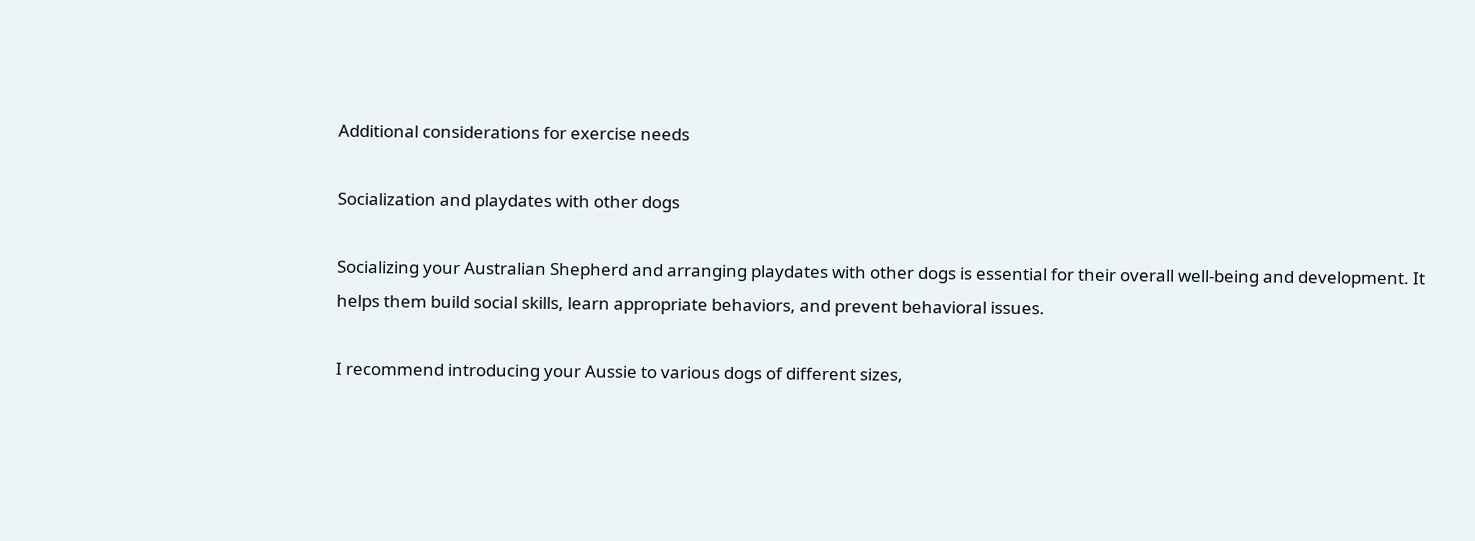Additional considerations for exercise needs

Socialization and playdates with other dogs

Socializing your Australian Shepherd and arranging playdates with other dogs is essential for their overall well-being and development. It helps them build social skills, learn appropriate behaviors, and prevent behavioral issues.

I recommend introducing your Aussie to various dogs of different sizes,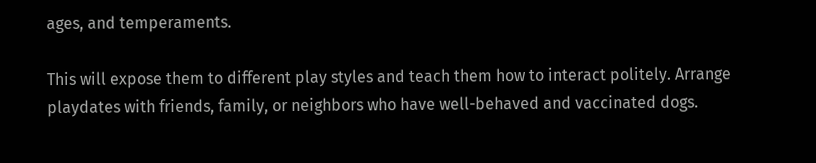ages, and temperaments.

This will expose them to different play styles and teach them how to interact politely. Arrange playdates with friends, family, or neighbors who have well-behaved and vaccinated dogs.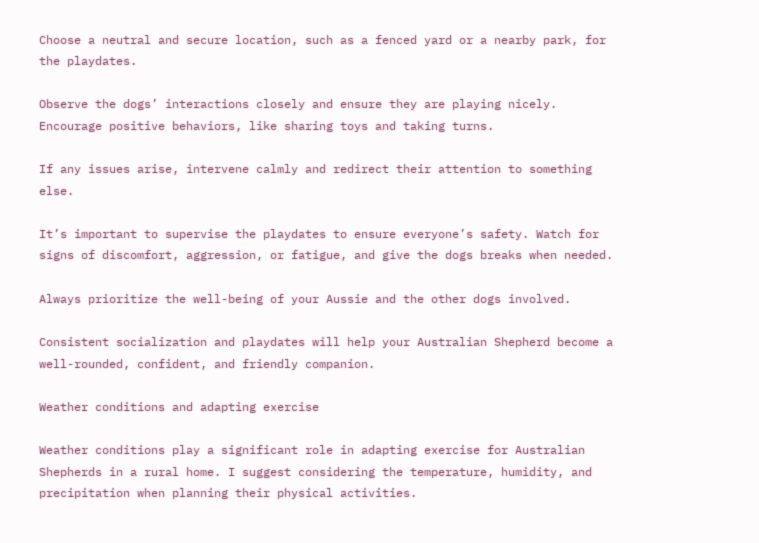Choose a neutral and secure location, such as a fenced yard or a nearby park, for the playdates.

Observe the dogs’ interactions closely and ensure they are playing nicely. Encourage positive behaviors, like sharing toys and taking turns.

If any issues arise, intervene calmly and redirect their attention to something else.

It’s important to supervise the playdates to ensure everyone’s safety. Watch for signs of discomfort, aggression, or fatigue, and give the dogs breaks when needed.

Always prioritize the well-being of your Aussie and the other dogs involved.

Consistent socialization and playdates will help your Australian Shepherd become a well-rounded, confident, and friendly companion.

Weather conditions and adapting exercise

Weather conditions play a significant role in adapting exercise for Australian Shepherds in a rural home. I suggest considering the temperature, humidity, and precipitation when planning their physical activities.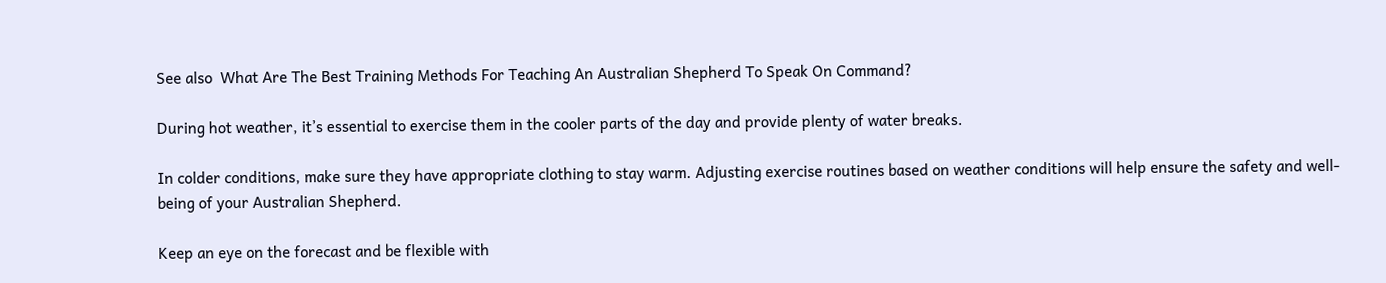See also  What Are The Best Training Methods For Teaching An Australian Shepherd To Speak On Command?

During hot weather, it’s essential to exercise them in the cooler parts of the day and provide plenty of water breaks.

In colder conditions, make sure they have appropriate clothing to stay warm. Adjusting exercise routines based on weather conditions will help ensure the safety and well-being of your Australian Shepherd.

Keep an eye on the forecast and be flexible with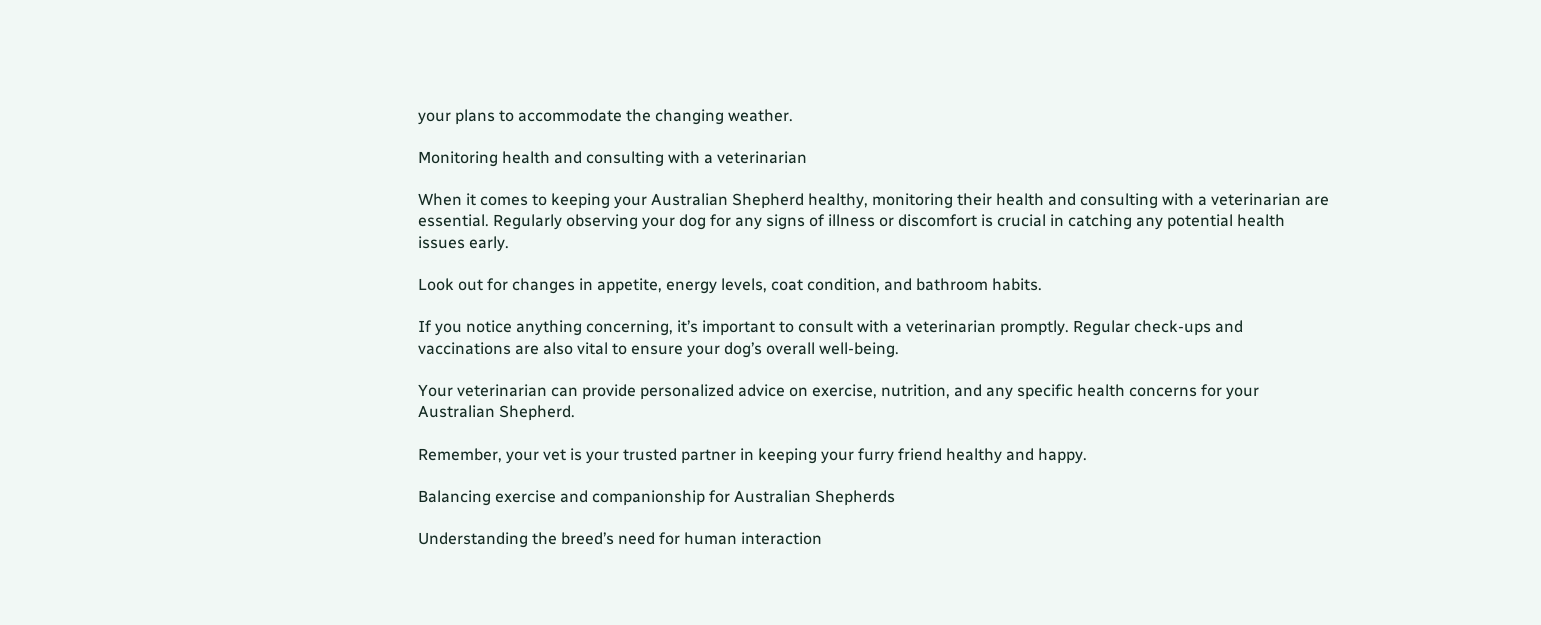your plans to accommodate the changing weather.

Monitoring health and consulting with a veterinarian

When it comes to keeping your Australian Shepherd healthy, monitoring their health and consulting with a veterinarian are essential. Regularly observing your dog for any signs of illness or discomfort is crucial in catching any potential health issues early.

Look out for changes in appetite, energy levels, coat condition, and bathroom habits.

If you notice anything concerning, it’s important to consult with a veterinarian promptly. Regular check-ups and vaccinations are also vital to ensure your dog’s overall well-being.

Your veterinarian can provide personalized advice on exercise, nutrition, and any specific health concerns for your Australian Shepherd.

Remember, your vet is your trusted partner in keeping your furry friend healthy and happy.

Balancing exercise and companionship for Australian Shepherds

Understanding the breed’s need for human interaction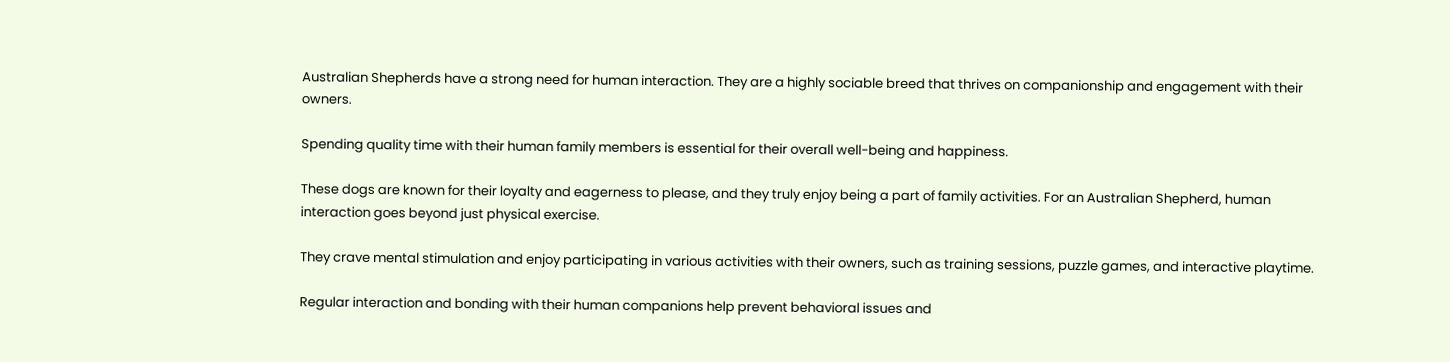Australian Shepherds have a strong need for human interaction. They are a highly sociable breed that thrives on companionship and engagement with their owners.

Spending quality time with their human family members is essential for their overall well-being and happiness.

These dogs are known for their loyalty and eagerness to please, and they truly enjoy being a part of family activities. For an Australian Shepherd, human interaction goes beyond just physical exercise.

They crave mental stimulation and enjoy participating in various activities with their owners, such as training sessions, puzzle games, and interactive playtime.

Regular interaction and bonding with their human companions help prevent behavioral issues and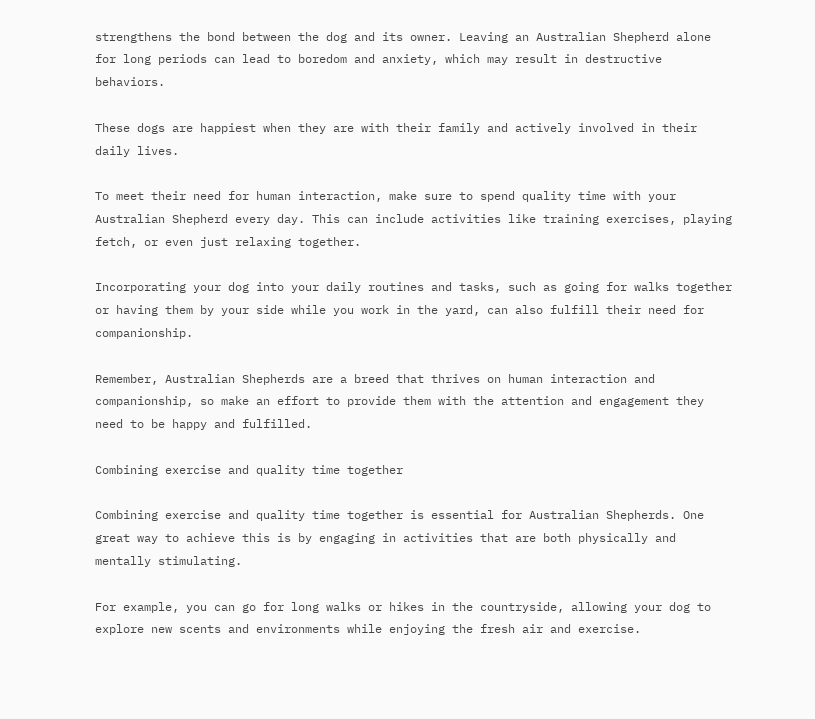strengthens the bond between the dog and its owner. Leaving an Australian Shepherd alone for long periods can lead to boredom and anxiety, which may result in destructive behaviors.

These dogs are happiest when they are with their family and actively involved in their daily lives.

To meet their need for human interaction, make sure to spend quality time with your Australian Shepherd every day. This can include activities like training exercises, playing fetch, or even just relaxing together.

Incorporating your dog into your daily routines and tasks, such as going for walks together or having them by your side while you work in the yard, can also fulfill their need for companionship.

Remember, Australian Shepherds are a breed that thrives on human interaction and companionship, so make an effort to provide them with the attention and engagement they need to be happy and fulfilled.

Combining exercise and quality time together

Combining exercise and quality time together is essential for Australian Shepherds. One great way to achieve this is by engaging in activities that are both physically and mentally stimulating.

For example, you can go for long walks or hikes in the countryside, allowing your dog to explore new scents and environments while enjoying the fresh air and exercise.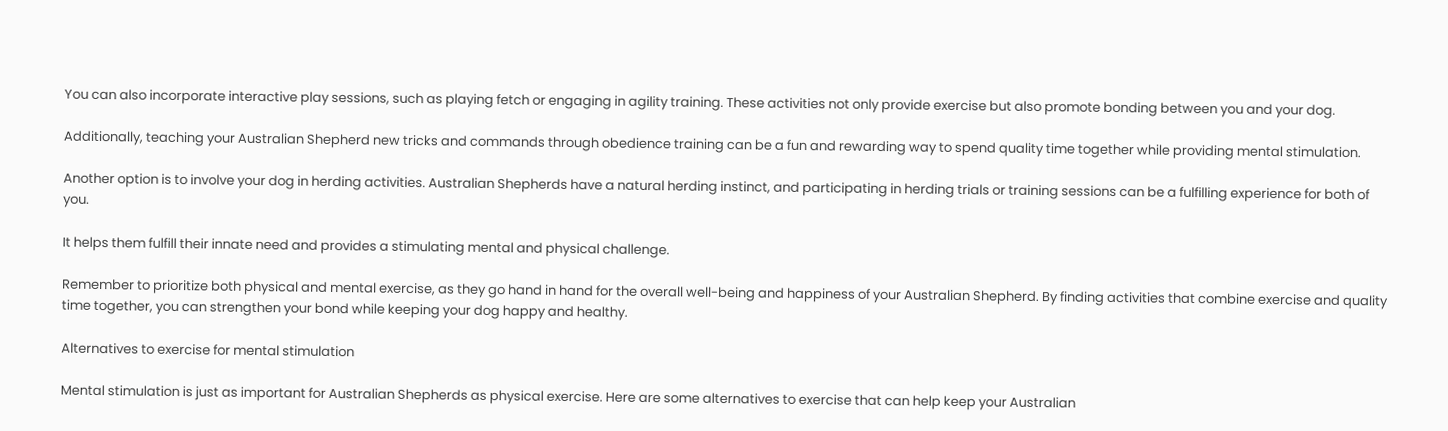You can also incorporate interactive play sessions, such as playing fetch or engaging in agility training. These activities not only provide exercise but also promote bonding between you and your dog.

Additionally, teaching your Australian Shepherd new tricks and commands through obedience training can be a fun and rewarding way to spend quality time together while providing mental stimulation.

Another option is to involve your dog in herding activities. Australian Shepherds have a natural herding instinct, and participating in herding trials or training sessions can be a fulfilling experience for both of you.

It helps them fulfill their innate need and provides a stimulating mental and physical challenge.

Remember to prioritize both physical and mental exercise, as they go hand in hand for the overall well-being and happiness of your Australian Shepherd. By finding activities that combine exercise and quality time together, you can strengthen your bond while keeping your dog happy and healthy.

Alternatives to exercise for mental stimulation

Mental stimulation is just as important for Australian Shepherds as physical exercise. Here are some alternatives to exercise that can help keep your Australian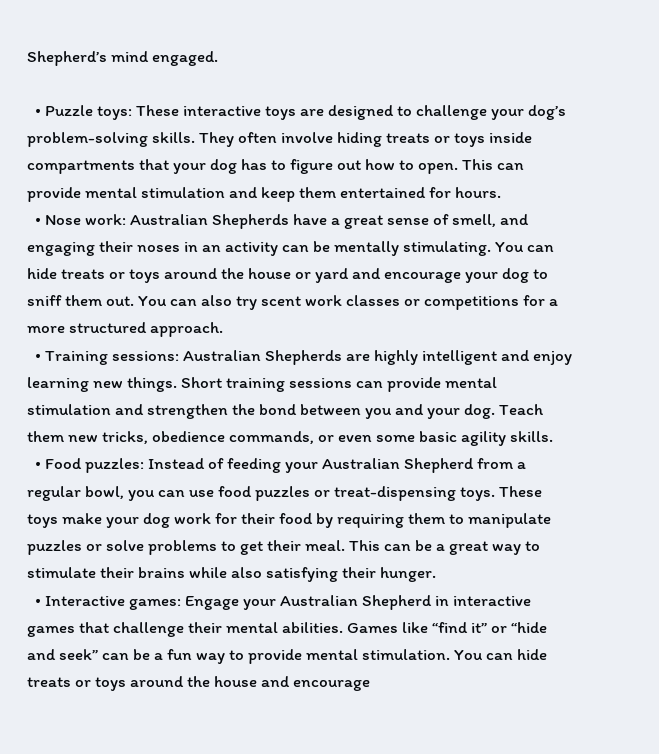Shepherd’s mind engaged.

  • Puzzle toys: These interactive toys are designed to challenge your dog’s problem-solving skills. They often involve hiding treats or toys inside compartments that your dog has to figure out how to open. This can provide mental stimulation and keep them entertained for hours.
  • Nose work: Australian Shepherds have a great sense of smell, and engaging their noses in an activity can be mentally stimulating. You can hide treats or toys around the house or yard and encourage your dog to sniff them out. You can also try scent work classes or competitions for a more structured approach.
  • Training sessions: Australian Shepherds are highly intelligent and enjoy learning new things. Short training sessions can provide mental stimulation and strengthen the bond between you and your dog. Teach them new tricks, obedience commands, or even some basic agility skills.
  • Food puzzles: Instead of feeding your Australian Shepherd from a regular bowl, you can use food puzzles or treat-dispensing toys. These toys make your dog work for their food by requiring them to manipulate puzzles or solve problems to get their meal. This can be a great way to stimulate their brains while also satisfying their hunger.
  • Interactive games: Engage your Australian Shepherd in interactive games that challenge their mental abilities. Games like “find it” or “hide and seek” can be a fun way to provide mental stimulation. You can hide treats or toys around the house and encourage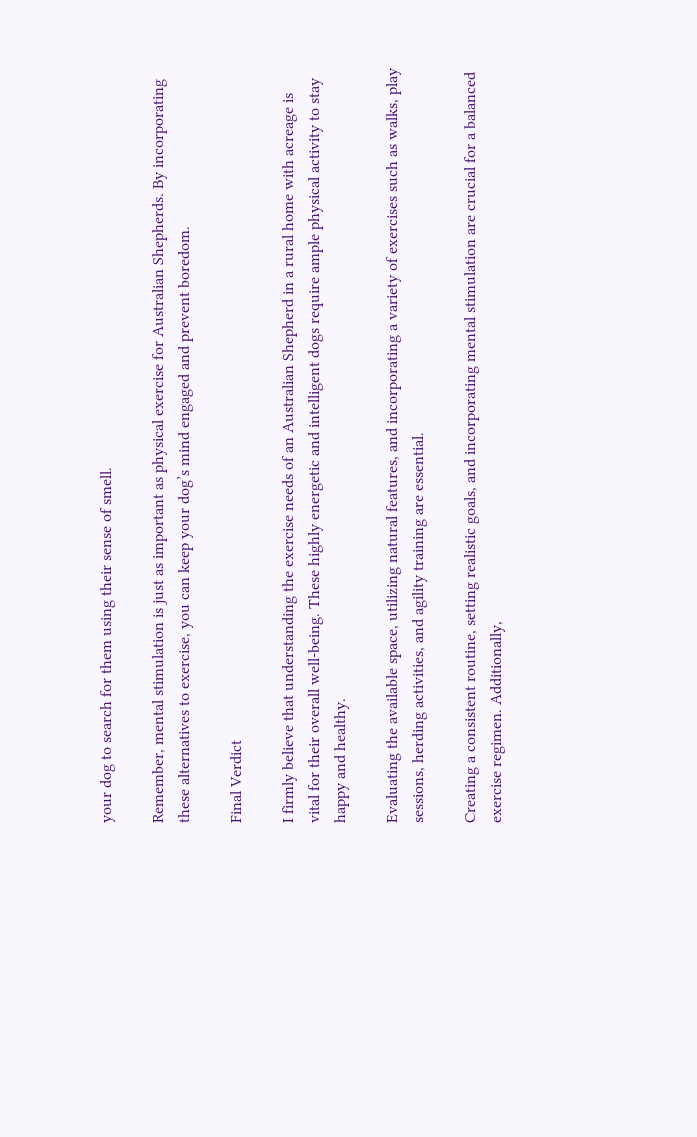your dog to search for them using their sense of smell.

Remember, mental stimulation is just as important as physical exercise for Australian Shepherds. By incorporating these alternatives to exercise, you can keep your dog’s mind engaged and prevent boredom.

Final Verdict

I firmly believe that understanding the exercise needs of an Australian Shepherd in a rural home with acreage is vital for their overall well-being. These highly energetic and intelligent dogs require ample physical activity to stay happy and healthy.

Evaluating the available space, utilizing natural features, and incorporating a variety of exercises such as walks, play sessions, herding activities, and agility training are essential.

Creating a consistent routine, setting realistic goals, and incorporating mental stimulation are crucial for a balanced exercise regimen. Additionally,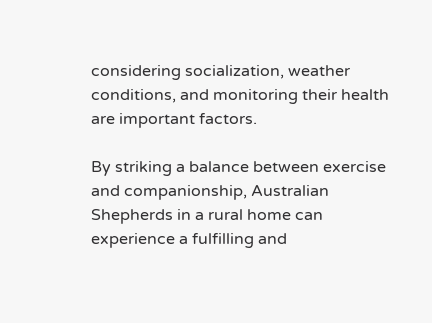considering socialization, weather conditions, and monitoring their health are important factors.

By striking a balance between exercise and companionship, Australian Shepherds in a rural home can experience a fulfilling and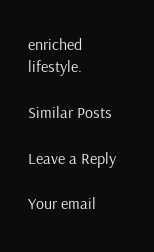enriched lifestyle.

Similar Posts

Leave a Reply

Your email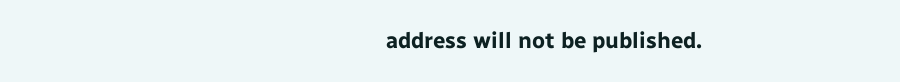address will not be published.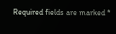Required fields are marked *